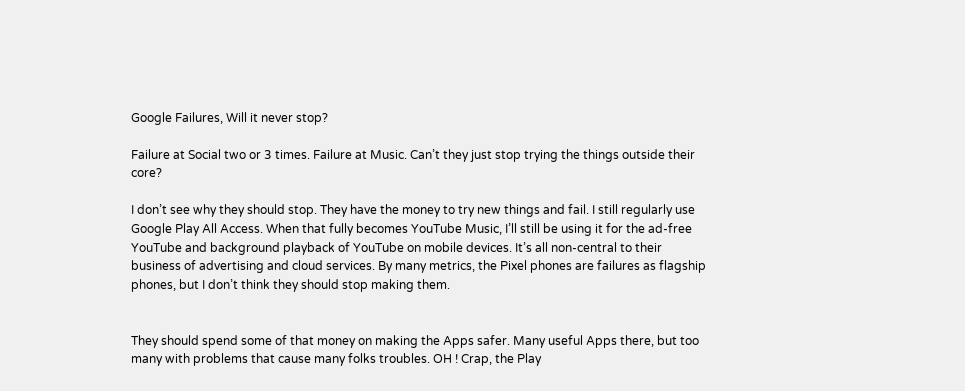Google Failures, Will it never stop?

Failure at Social two or 3 times. Failure at Music. Can’t they just stop trying the things outside their core?

I don’t see why they should stop. They have the money to try new things and fail. I still regularly use Google Play All Access. When that fully becomes YouTube Music, I’ll still be using it for the ad-free YouTube and background playback of YouTube on mobile devices. It’s all non-central to their business of advertising and cloud services. By many metrics, the Pixel phones are failures as flagship phones, but I don’t think they should stop making them.


They should spend some of that money on making the Apps safer. Many useful Apps there, but too many with problems that cause many folks troubles. OH ! Crap, the Play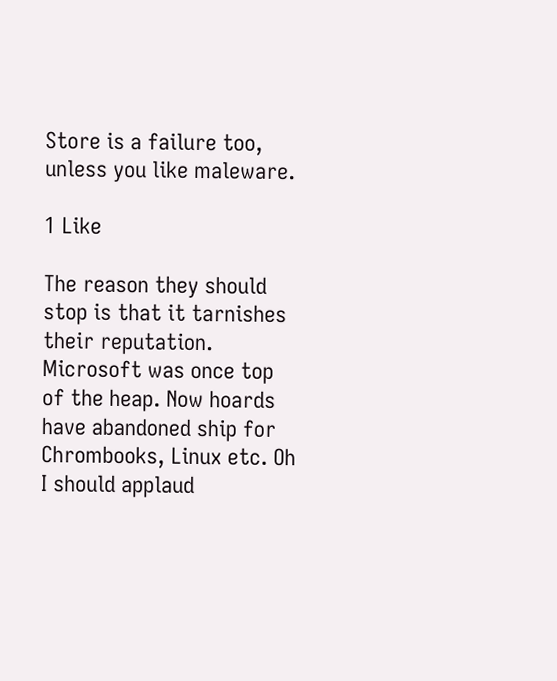Store is a failure too, unless you like maleware.

1 Like

The reason they should stop is that it tarnishes their reputation. Microsoft was once top of the heap. Now hoards have abandoned ship for Chrombooks, Linux etc. Oh I should applaud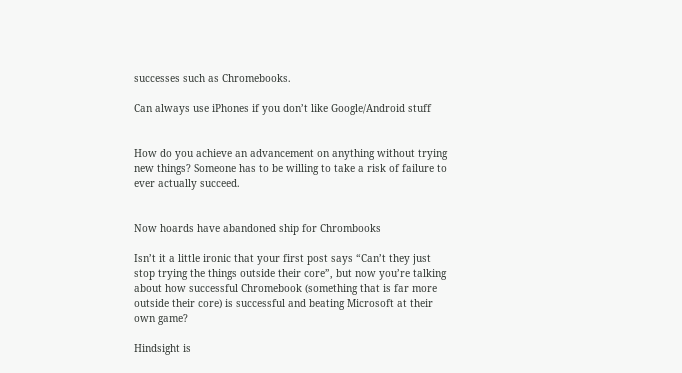successes such as Chromebooks.

Can always use iPhones if you don’t like Google/Android stuff


How do you achieve an advancement on anything without trying new things? Someone has to be willing to take a risk of failure to ever actually succeed.


Now hoards have abandoned ship for Chrombooks

Isn’t it a little ironic that your first post says “Can’t they just stop trying the things outside their core”, but now you’re talking about how successful Chromebook (something that is far more outside their core) is successful and beating Microsoft at their own game?

Hindsight is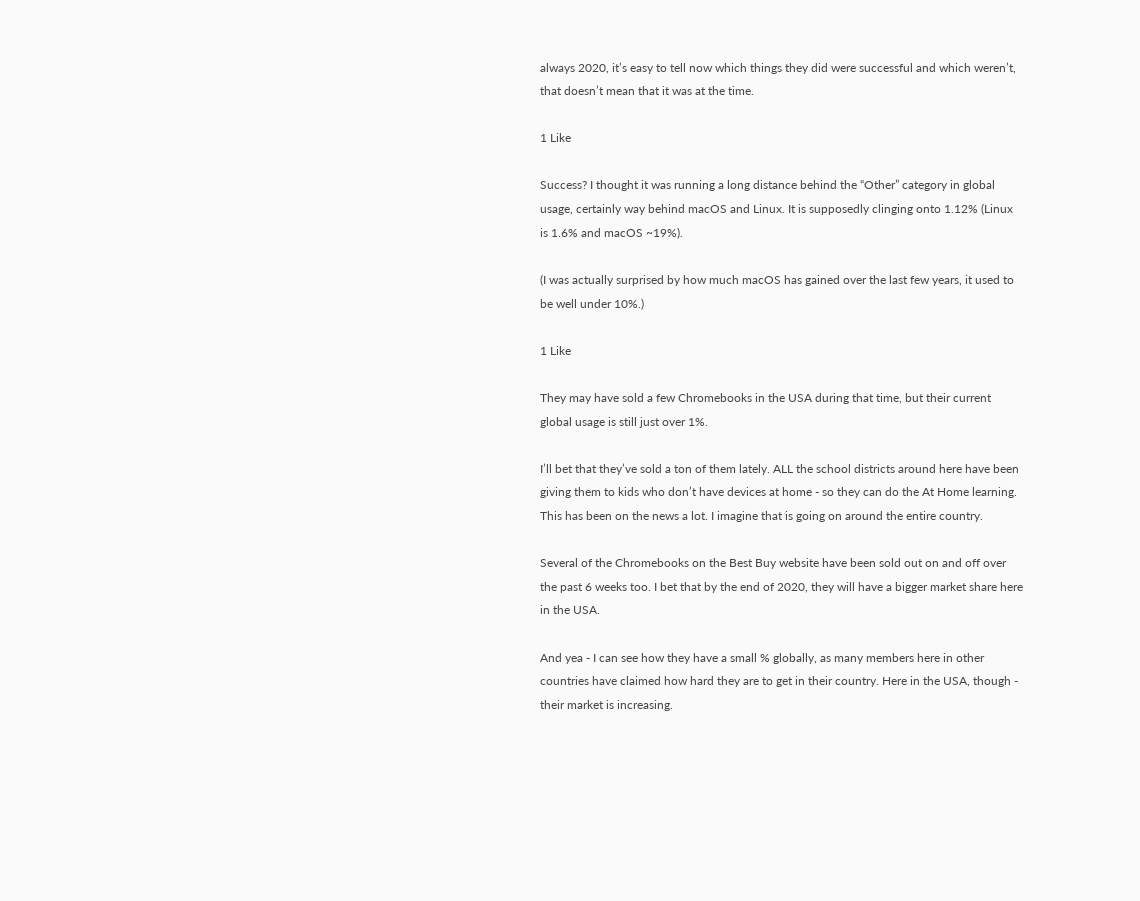always 2020, it’s easy to tell now which things they did were successful and which weren’t, that doesn’t mean that it was at the time.

1 Like

Success? I thought it was running a long distance behind the “Other” category in global usage, certainly way behind macOS and Linux. It is supposedly clinging onto 1.12% (Linux is 1.6% and macOS ~19%).

(I was actually surprised by how much macOS has gained over the last few years, it used to be well under 10%.)

1 Like

They may have sold a few Chromebooks in the USA during that time, but their current global usage is still just over 1%.

I’ll bet that they’ve sold a ton of them lately. ALL the school districts around here have been giving them to kids who don’t have devices at home - so they can do the At Home learning. This has been on the news a lot. I imagine that is going on around the entire country.

Several of the Chromebooks on the Best Buy website have been sold out on and off over the past 6 weeks too. I bet that by the end of 2020, they will have a bigger market share here in the USA.

And yea - I can see how they have a small % globally, as many members here in other countries have claimed how hard they are to get in their country. Here in the USA, though - their market is increasing.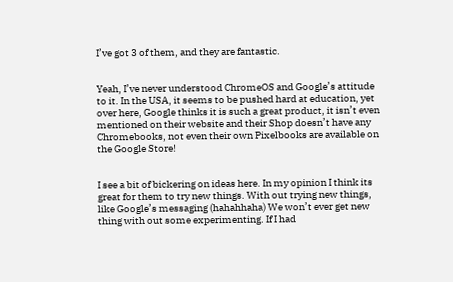I’ve got 3 of them, and they are fantastic.


Yeah, I’ve never understood ChromeOS and Google’s attitude to it. In the USA, it seems to be pushed hard at education, yet over here, Google thinks it is such a great product, it isn’t even mentioned on their website and their Shop doesn’t have any Chromebooks, not even their own Pixelbooks are available on the Google Store!


I see a bit of bickering on ideas here. In my opinion I think its great for them to try new things. With out trying new things, like Google’s messaging (hahahhaha) We won’t ever get new thing with out some experimenting. If I had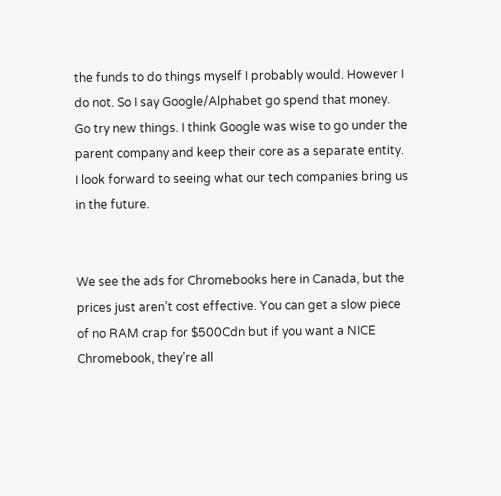the funds to do things myself I probably would. However I do not. So I say Google/Alphabet go spend that money. Go try new things. I think Google was wise to go under the parent company and keep their core as a separate entity. I look forward to seeing what our tech companies bring us in the future.


We see the ads for Chromebooks here in Canada, but the prices just aren’t cost effective. You can get a slow piece of no RAM crap for $500Cdn but if you want a NICE Chromebook, they’re all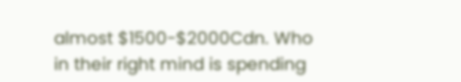almost $1500-$2000Cdn. Who in their right mind is spending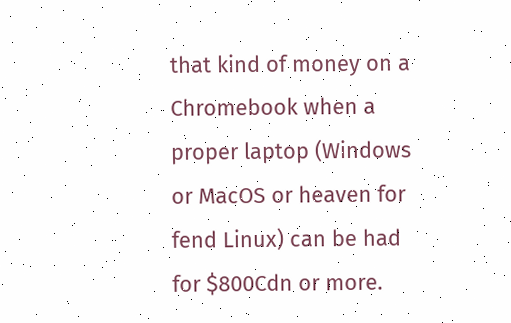that kind of money on a Chromebook when a proper laptop (Windows or MacOS or heaven for fend Linux) can be had for $800Cdn or more.